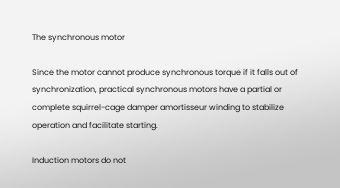The synchronous motor

Since the motor cannot produce synchronous torque if it falls out of synchronization, practical synchronous motors have a partial or complete squirrel-cage damper amortisseur winding to stabilize operation and facilitate starting.

Induction motors do not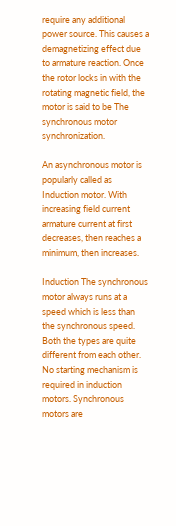require any additional power source. This causes a demagnetizing effect due to armature reaction. Once the rotor locks in with the rotating magnetic field, the motor is said to be The synchronous motor synchronization.

An asynchronous motor is popularly called as Induction motor. With increasing field current armature current at first decreases, then reaches a minimum, then increases.

Induction The synchronous motor always runs at a speed which is less than the synchronous speed. Both the types are quite different from each other. No starting mechanism is required in induction motors. Synchronous motors are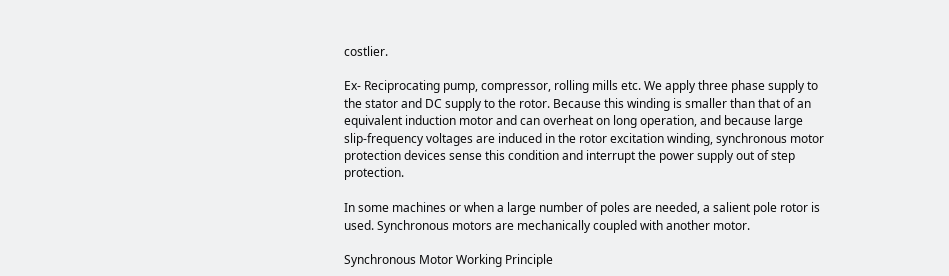costlier.

Ex- Reciprocating pump, compressor, rolling mills etc. We apply three phase supply to the stator and DC supply to the rotor. Because this winding is smaller than that of an equivalent induction motor and can overheat on long operation, and because large slip-frequency voltages are induced in the rotor excitation winding, synchronous motor protection devices sense this condition and interrupt the power supply out of step protection.

In some machines or when a large number of poles are needed, a salient pole rotor is used. Synchronous motors are mechanically coupled with another motor.

Synchronous Motor Working Principle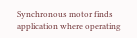Synchronous motor finds application where operating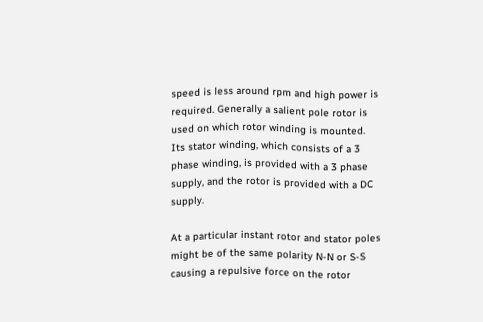speed is less around rpm and high power is required. Generally a salient pole rotor is used on which rotor winding is mounted. Its stator winding, which consists of a 3 phase winding, is provided with a 3 phase supply, and the rotor is provided with a DC supply.

At a particular instant rotor and stator poles might be of the same polarity N-N or S-S causing a repulsive force on the rotor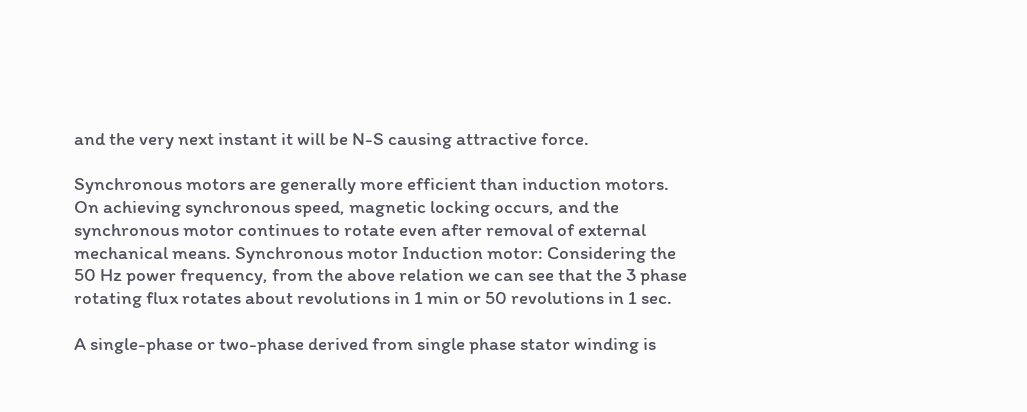and the very next instant it will be N-S causing attractive force.

Synchronous motors are generally more efficient than induction motors. On achieving synchronous speed, magnetic locking occurs, and the synchronous motor continues to rotate even after removal of external mechanical means. Synchronous motor Induction motor: Considering the 50 Hz power frequency, from the above relation we can see that the 3 phase rotating flux rotates about revolutions in 1 min or 50 revolutions in 1 sec.

A single-phase or two-phase derived from single phase stator winding is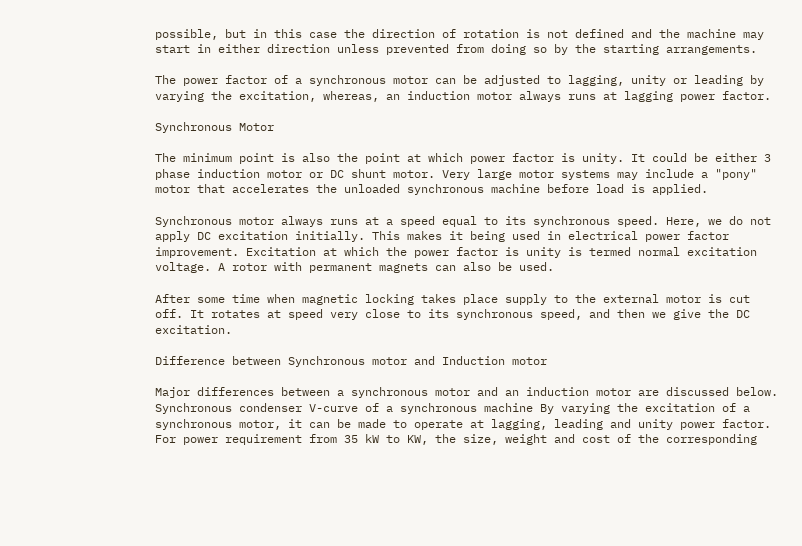possible, but in this case the direction of rotation is not defined and the machine may start in either direction unless prevented from doing so by the starting arrangements.

The power factor of a synchronous motor can be adjusted to lagging, unity or leading by varying the excitation, whereas, an induction motor always runs at lagging power factor.

Synchronous Motor

The minimum point is also the point at which power factor is unity. It could be either 3 phase induction motor or DC shunt motor. Very large motor systems may include a "pony" motor that accelerates the unloaded synchronous machine before load is applied.

Synchronous motor always runs at a speed equal to its synchronous speed. Here, we do not apply DC excitation initially. This makes it being used in electrical power factor improvement. Excitation at which the power factor is unity is termed normal excitation voltage. A rotor with permanent magnets can also be used.

After some time when magnetic locking takes place supply to the external motor is cut off. It rotates at speed very close to its synchronous speed, and then we give the DC excitation.

Difference between Synchronous motor and Induction motor

Major differences between a synchronous motor and an induction motor are discussed below. Synchronous condenser V-curve of a synchronous machine By varying the excitation of a synchronous motor, it can be made to operate at lagging, leading and unity power factor. For power requirement from 35 kW to KW, the size, weight and cost of the corresponding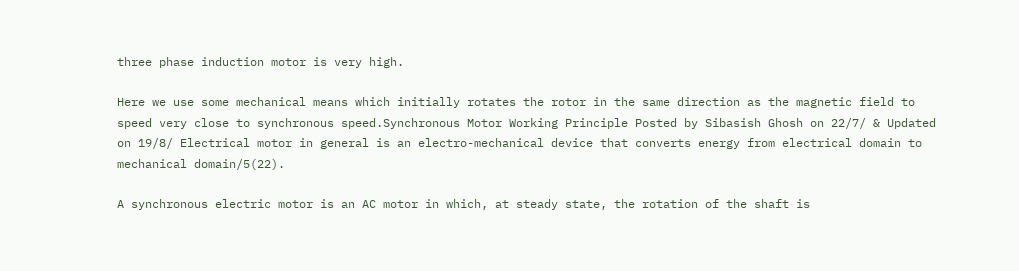three phase induction motor is very high.

Here we use some mechanical means which initially rotates the rotor in the same direction as the magnetic field to speed very close to synchronous speed.Synchronous Motor Working Principle Posted by Sibasish Ghosh on 22/7/ & Updated on 19/8/ Electrical motor in general is an electro-mechanical device that converts energy from electrical domain to mechanical domain/5(22).

A synchronous electric motor is an AC motor in which, at steady state, the rotation of the shaft is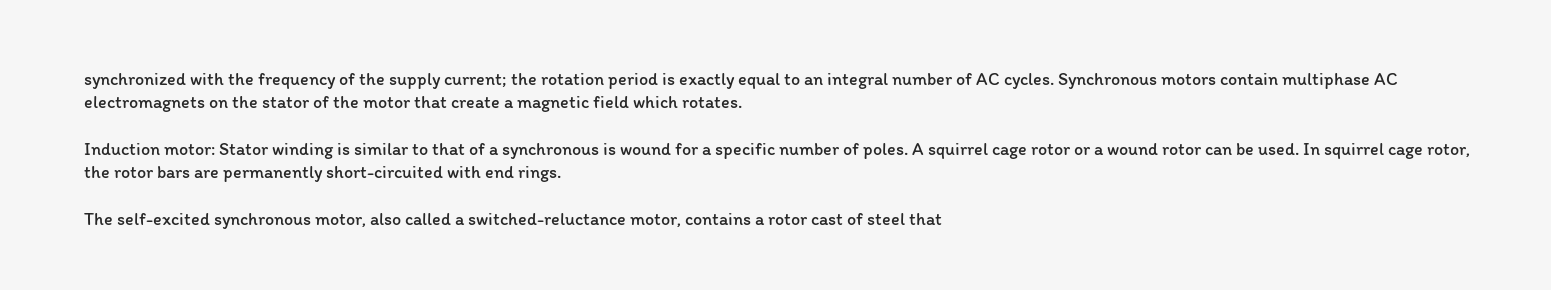synchronized with the frequency of the supply current; the rotation period is exactly equal to an integral number of AC cycles. Synchronous motors contain multiphase AC electromagnets on the stator of the motor that create a magnetic field which rotates.

Induction motor: Stator winding is similar to that of a synchronous is wound for a specific number of poles. A squirrel cage rotor or a wound rotor can be used. In squirrel cage rotor, the rotor bars are permanently short-circuited with end rings.

The self-excited synchronous motor, also called a switched-reluctance motor, contains a rotor cast of steel that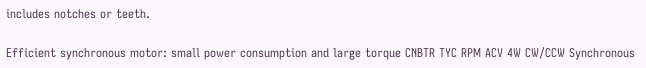includes notches or teeth.

Efficient synchronous motor: small power consumption and large torque CNBTR TYC RPM ACV 4W CW/CCW Synchronous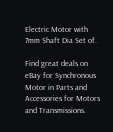Electric Motor with 7mm Shaft Dia Set of.

Find great deals on eBay for Synchronous Motor in Parts and Accessories for Motors and Transmissions.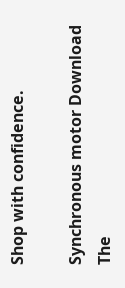Shop with confidence.

Synchronous motor Download
The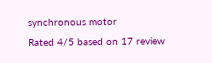synchronous motor
Rated 4/5 based on 17 review